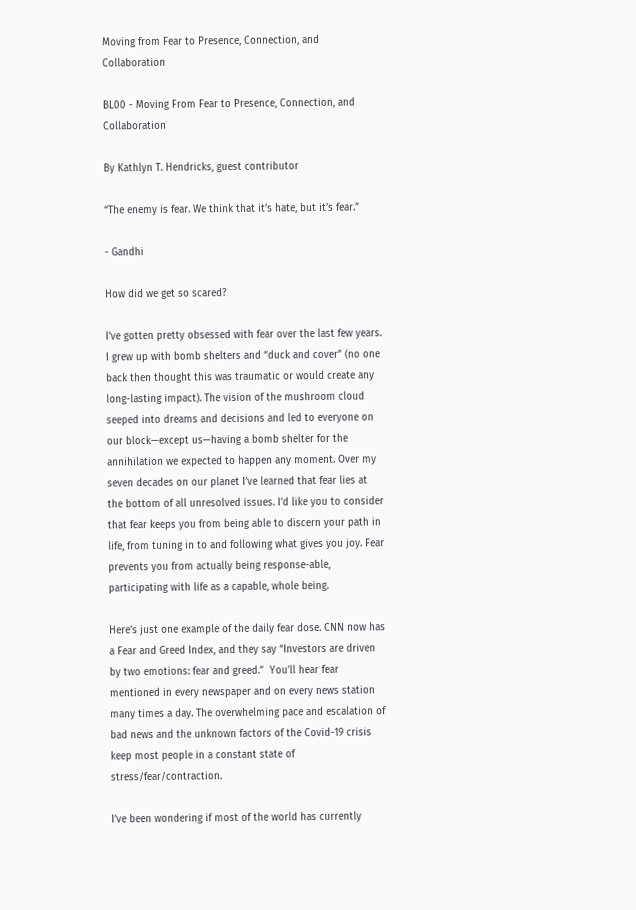Moving from Fear to Presence, Connection, and Collaboration

BL00 - Moving From Fear to Presence, Connection, and Collaboration

By Kathlyn T. Hendricks, guest contributor

“The enemy is fear. We think that it’s hate, but it’s fear.”

- Gandhi

How did we get so scared?

I’ve gotten pretty obsessed with fear over the last few years. I grew up with bomb shelters and “duck and cover” (no one back then thought this was traumatic or would create any long-lasting impact). The vision of the mushroom cloud seeped into dreams and decisions and led to everyone on our block—except us—having a bomb shelter for the annihilation we expected to happen any moment. Over my seven decades on our planet I’ve learned that fear lies at the bottom of all unresolved issues. I’d like you to consider that fear keeps you from being able to discern your path in life, from tuning in to and following what gives you joy. Fear prevents you from actually being response-able, participating with life as a capable, whole being.

Here’s just one example of the daily fear dose. CNN now has a Fear and Greed Index, and they say “Investors are driven by two emotions: fear and greed.”  You’ll hear fear mentioned in every newspaper and on every news station many times a day. The overwhelming pace and escalation of bad news and the unknown factors of the Covid-19 crisis keep most people in a constant state of stress/fear/contraction.

I’ve been wondering if most of the world has currently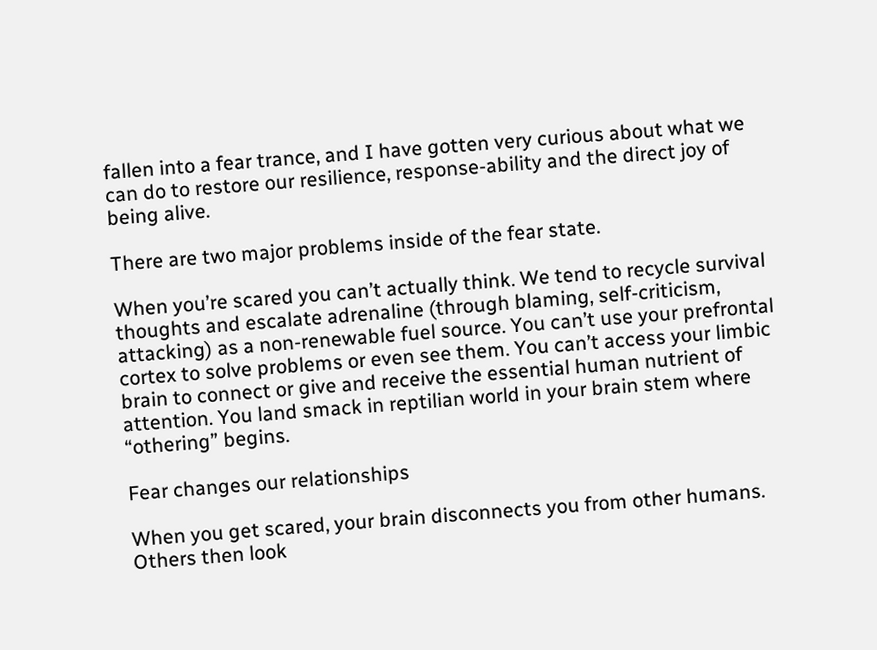fallen into a fear trance, and I have gotten very curious about what we can do to restore our resilience, response-ability and the direct joy of being alive.

There are two major problems inside of the fear state.

When you’re scared you can’t actually think. We tend to recycle survival thoughts and escalate adrenaline (through blaming, self-criticism, attacking) as a non-renewable fuel source. You can’t use your prefrontal cortex to solve problems or even see them. You can’t access your limbic brain to connect or give and receive the essential human nutrient of attention. You land smack in reptilian world in your brain stem where “othering” begins.

Fear changes our relationships

When you get scared, your brain disconnects you from other humans. Others then look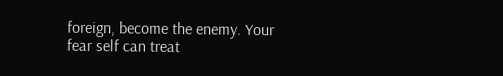foreign, become the enemy. Your fear self can treat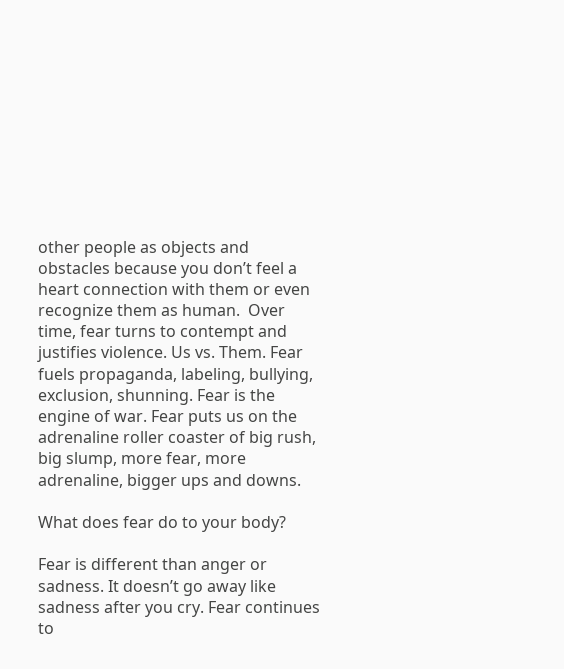other people as objects and obstacles because you don’t feel a heart connection with them or even recognize them as human.  Over time, fear turns to contempt and justifies violence. Us vs. Them. Fear fuels propaganda, labeling, bullying, exclusion, shunning. Fear is the engine of war. Fear puts us on the adrenaline roller coaster of big rush, big slump, more fear, more adrenaline, bigger ups and downs.

What does fear do to your body?

Fear is different than anger or sadness. It doesn’t go away like sadness after you cry. Fear continues to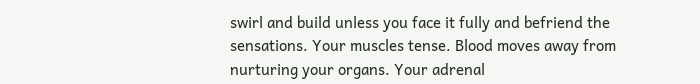swirl and build unless you face it fully and befriend the sensations. Your muscles tense. Blood moves away from nurturing your organs. Your adrenal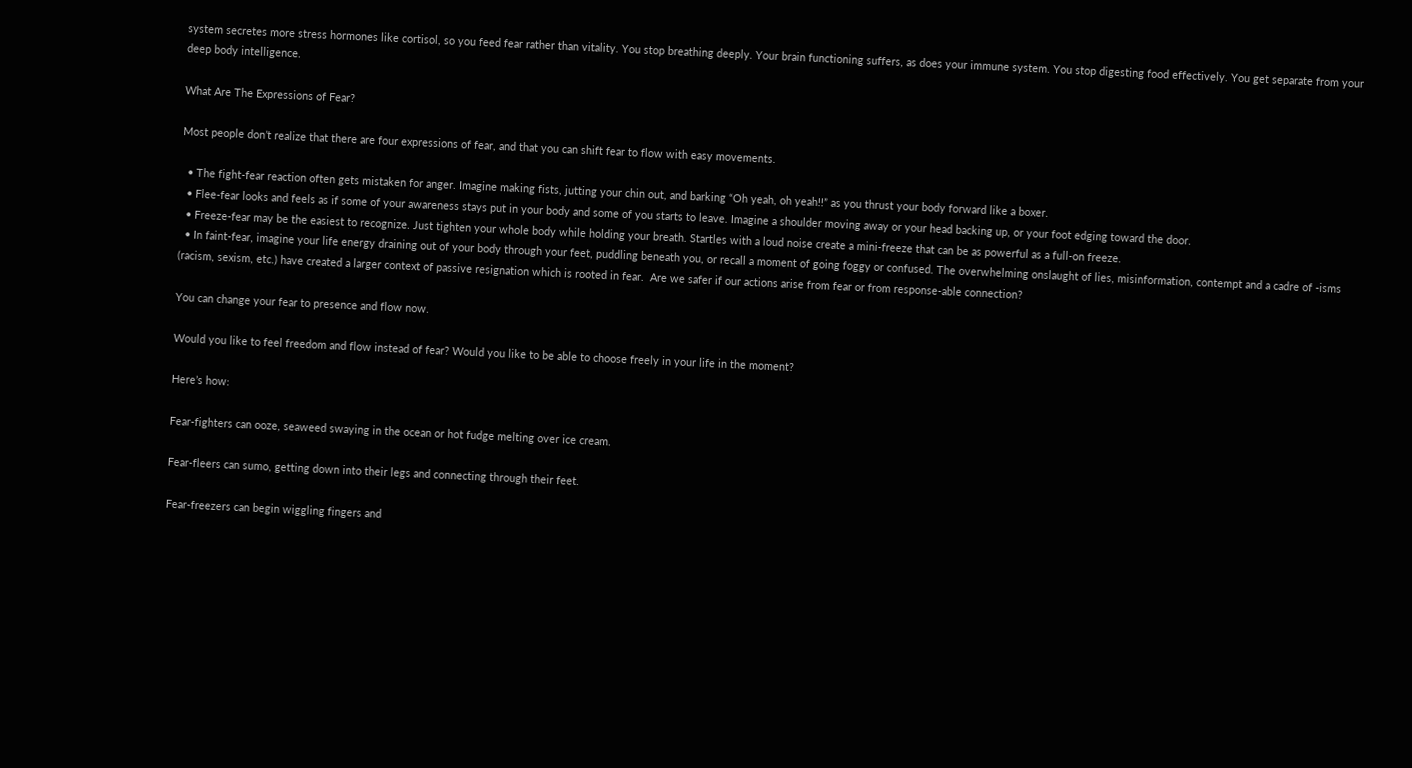system secretes more stress hormones like cortisol, so you feed fear rather than vitality. You stop breathing deeply. Your brain functioning suffers, as does your immune system. You stop digesting food effectively. You get separate from your deep body intelligence.

What Are The Expressions of Fear?

Most people don’t realize that there are four expressions of fear, and that you can shift fear to flow with easy movements.

  • The fight-fear reaction often gets mistaken for anger. Imagine making fists, jutting your chin out, and barking “Oh yeah, oh yeah!!” as you thrust your body forward like a boxer.
  • Flee-fear looks and feels as if some of your awareness stays put in your body and some of you starts to leave. Imagine a shoulder moving away or your head backing up, or your foot edging toward the door.
  • Freeze-fear may be the easiest to recognize. Just tighten your whole body while holding your breath. Startles with a loud noise create a mini-freeze that can be as powerful as a full-on freeze.
  • In faint-fear, imagine your life energy draining out of your body through your feet, puddling beneath you, or recall a moment of going foggy or confused. The overwhelming onslaught of lies, misinformation, contempt and a cadre of -isms (racism, sexism, etc.) have created a larger context of passive resignation which is rooted in fear.  Are we safer if our actions arise from fear or from response-able connection?

You can change your fear to presence and flow now.

Would you like to feel freedom and flow instead of fear? Would you like to be able to choose freely in your life in the moment?

Here’s how:

Fear-fighters can ooze, seaweed swaying in the ocean or hot fudge melting over ice cream.

Fear-fleers can sumo, getting down into their legs and connecting through their feet.

Fear-freezers can begin wiggling fingers and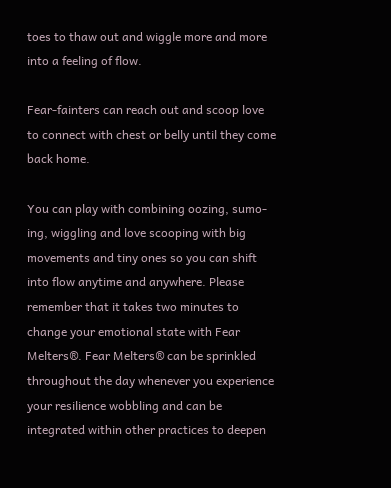toes to thaw out and wiggle more and more into a feeling of flow.

Fear-fainters can reach out and scoop love to connect with chest or belly until they come back home.

You can play with combining oozing, sumo-ing, wiggling and love scooping with big movements and tiny ones so you can shift into flow anytime and anywhere. Please remember that it takes two minutes to change your emotional state with Fear Melters®. Fear Melters® can be sprinkled throughout the day whenever you experience your resilience wobbling and can be integrated within other practices to deepen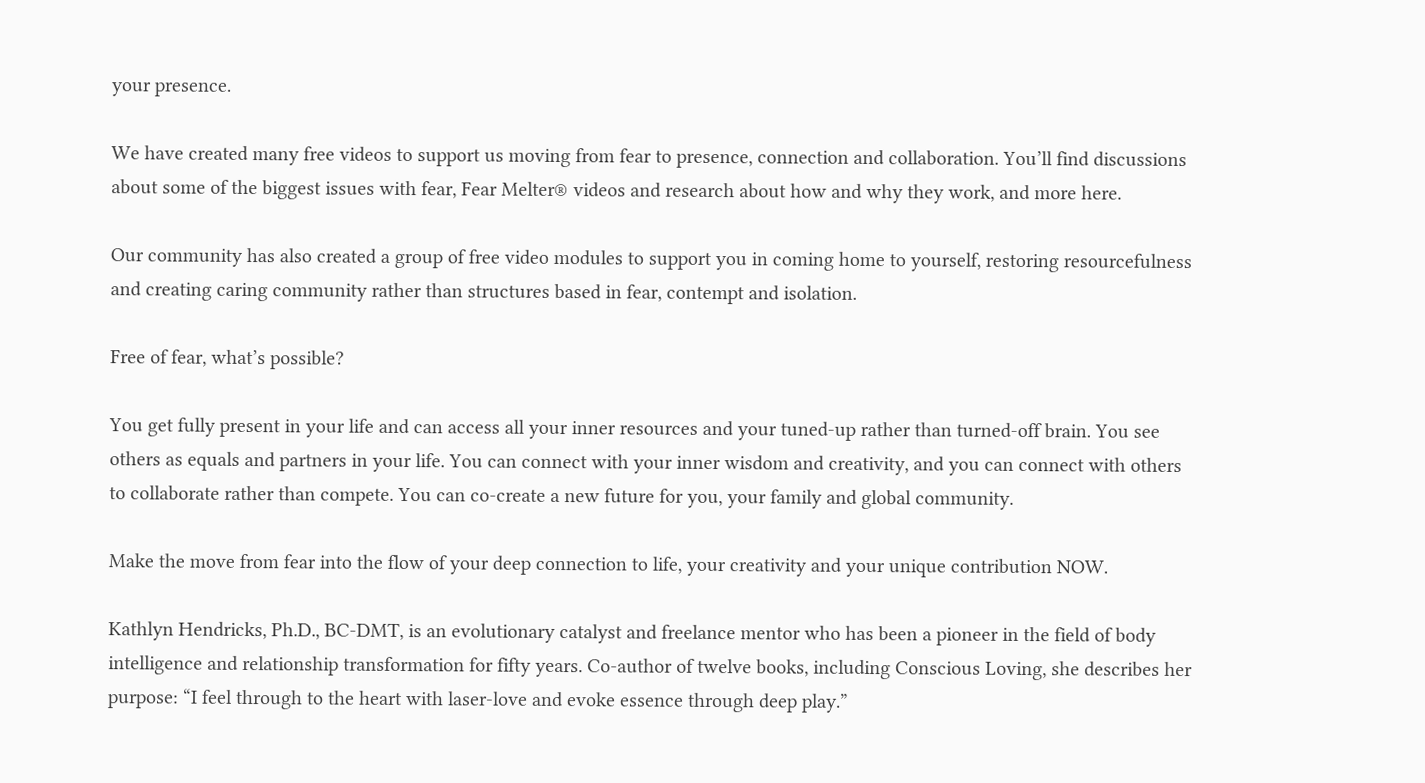your presence.

We have created many free videos to support us moving from fear to presence, connection and collaboration. You’ll find discussions about some of the biggest issues with fear, Fear Melter® videos and research about how and why they work, and more here.

Our community has also created a group of free video modules to support you in coming home to yourself, restoring resourcefulness and creating caring community rather than structures based in fear, contempt and isolation.

Free of fear, what’s possible?

You get fully present in your life and can access all your inner resources and your tuned-up rather than turned-off brain. You see others as equals and partners in your life. You can connect with your inner wisdom and creativity, and you can connect with others to collaborate rather than compete. You can co-create a new future for you, your family and global community.

Make the move from fear into the flow of your deep connection to life, your creativity and your unique contribution NOW.

Kathlyn Hendricks, Ph.D., BC-DMT, is an evolutionary catalyst and freelance mentor who has been a pioneer in the field of body intelligence and relationship transformation for fifty years. Co-author of twelve books, including Conscious Loving, she describes her purpose: “I feel through to the heart with laser-love and evoke essence through deep play.”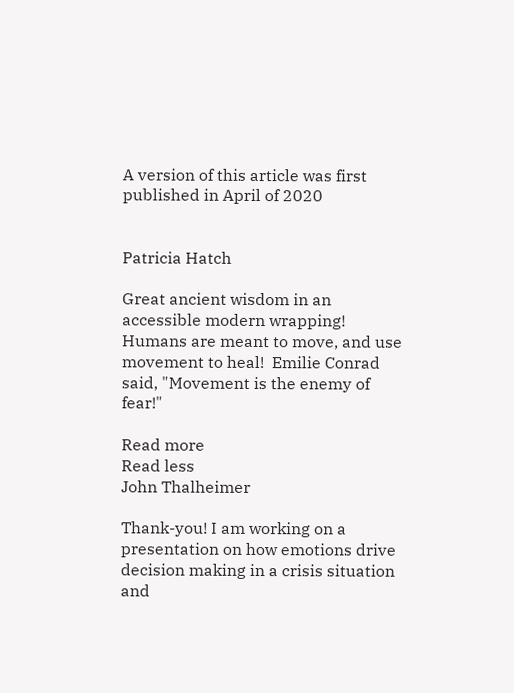A version of this article was first published in April of 2020


Patricia Hatch

Great ancient wisdom in an accessible modern wrapping!  Humans are meant to move, and use movement to heal!  Emilie Conrad said, "Movement is the enemy of fear!"

Read more
Read less
John Thalheimer

Thank-you! I am working on a presentation on how emotions drive decision making in a crisis situation and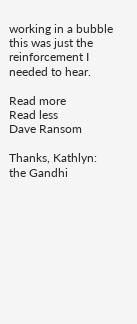working in a bubble this was just the reinforcement I needed to hear.

Read more
Read less
Dave Ransom

Thanks, Kathlyn: the Gandhi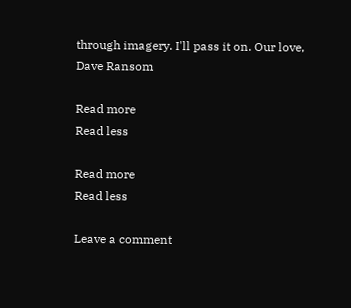through imagery. I'll pass it on. Our love, Dave Ransom

Read more
Read less

Read more
Read less

Leave a comment